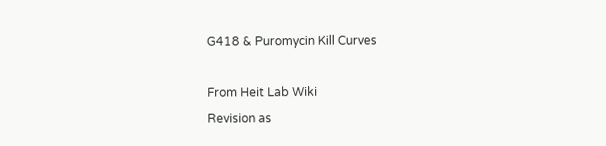G418 & Puromycin Kill Curves

From Heit Lab Wiki
Revision as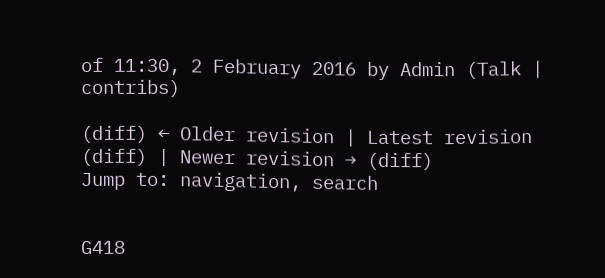of 11:30, 2 February 2016 by Admin (Talk | contribs)

(diff) ← Older revision | Latest revision (diff) | Newer revision → (diff)
Jump to: navigation, search


G418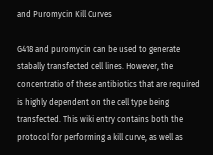and Puromycin Kill Curves

G418 and puromycin can be used to generate stabally transfected cell lines. However, the concentratio of these antibiotics that are required is highly dependent on the cell type being transfected. This wiki entry contains both the protocol for performing a kill curve, as well as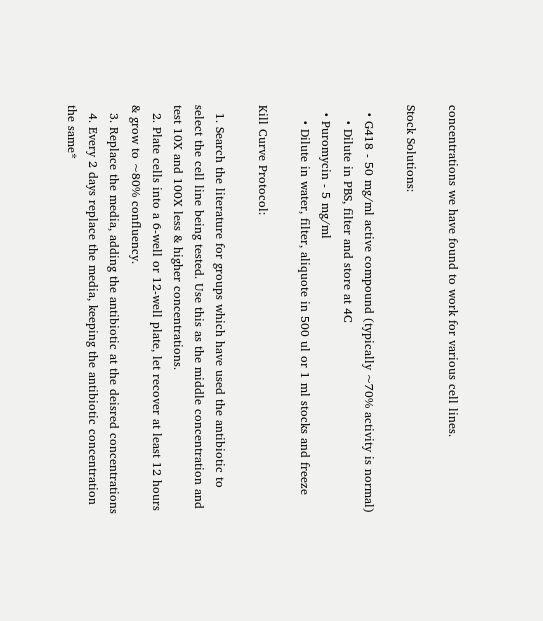concentrations we have found to work for various cell lines.

Stock Solutions:

  • G418 - 50 mg/ml active compound (typically ~70% activity is normal)
    • Dilute in PBS, filter and store at 4C
  • Puromycin - 5 mg/ml
    • Dilute in water, filter, aliquote in 500 ul or 1 ml stocks and freeze

Kill Curve Protocol:

  1. Search the literature for groups which have used the antibiotic to select the cell line being tested. Use this as the middle concentration and test 10X and 100X less & higher concentrations.
  2. Plate cells into a 6-well or 12-well plate, let recover at least 12 hours & grow to ~80% confluency.
  3. Replace the media, adding the antibiotic at the deisred concentrations
  4. Every 2 days replace the media, keeping the antibiotic concentration the same*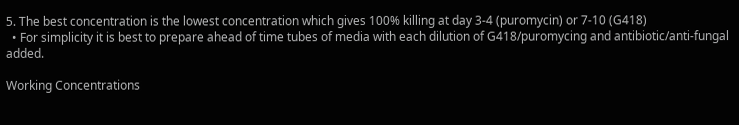5. The best concentration is the lowest concentration which gives 100% killing at day 3-4 (puromycin) or 7-10 (G418)
  • For simplicity it is best to prepare ahead of time tubes of media with each dilution of G418/puromycing and antibiotic/anti-fungal added.

Working Concentrations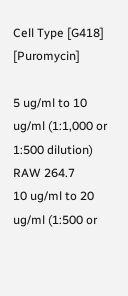Cell Type [G418] [Puromycin]

5 ug/ml to 10 ug/ml (1:1,000 or 1:500 dilution)
RAW 264.7
10 ug/ml to 20 ug/ml (1:500 or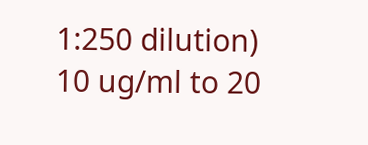1:250 dilution)
10 ug/ml to 20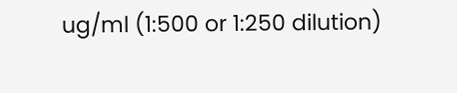ug/ml (1:500 or 1:250 dilution)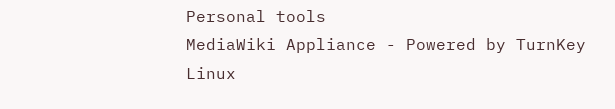Personal tools
MediaWiki Appliance - Powered by TurnKey Linux